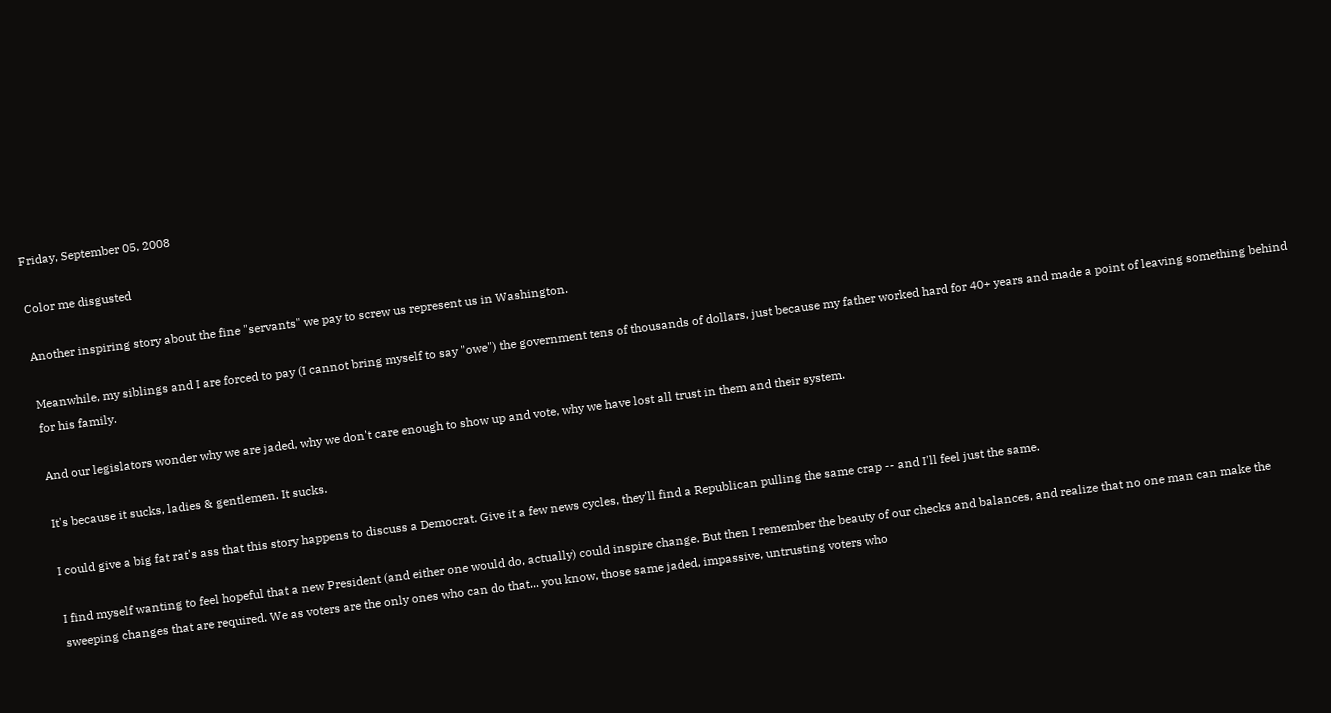Friday, September 05, 2008

Color me disgusted

Another inspiring story about the fine "servants" we pay to screw us represent us in Washington.

Meanwhile, my siblings and I are forced to pay (I cannot bring myself to say "owe") the government tens of thousands of dollars, just because my father worked hard for 40+ years and made a point of leaving something behind for his family.

And our legislators wonder why we are jaded, why we don't care enough to show up and vote, why we have lost all trust in them and their system.

It's because it sucks, ladies & gentlemen. It sucks.

I could give a big fat rat's ass that this story happens to discuss a Democrat. Give it a few news cycles, they'll find a Republican pulling the same crap -- and I'll feel just the same.

I find myself wanting to feel hopeful that a new President (and either one would do, actually) could inspire change. But then I remember the beauty of our checks and balances, and realize that no one man can make the sweeping changes that are required. We as voters are the only ones who can do that... you know, those same jaded, impassive, untrusting voters who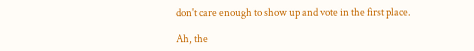don't care enough to show up and vote in the first place.

Ah, the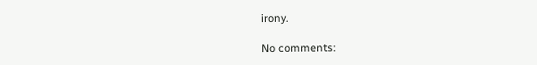irony.

No comments: